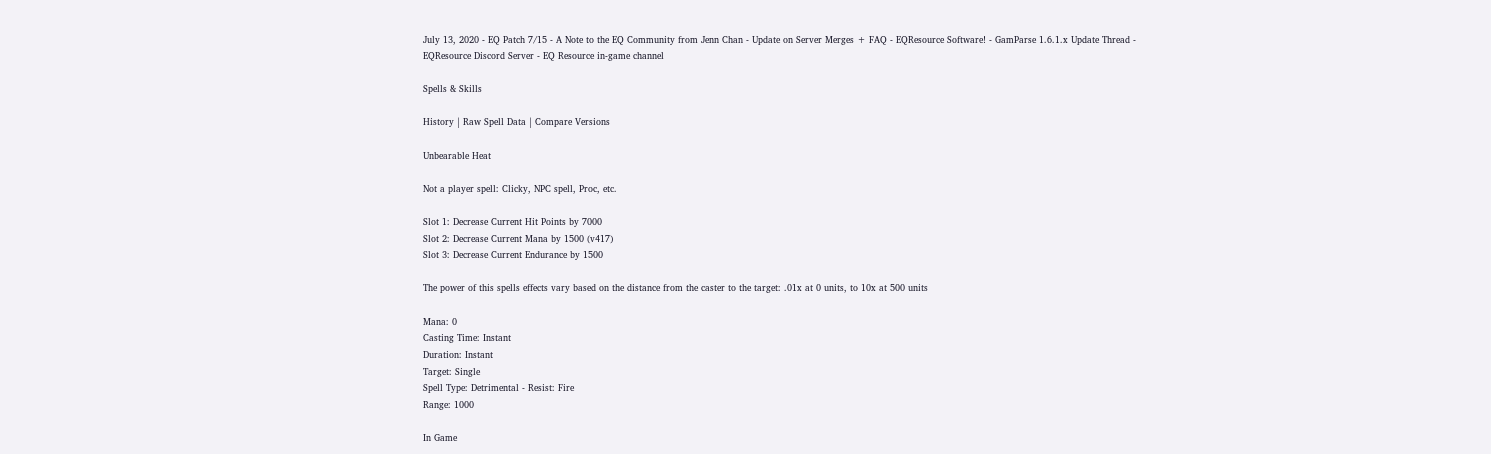July 13, 2020 - EQ Patch 7/15 - A Note to the EQ Community from Jenn Chan - Update on Server Merges + FAQ - EQResource Software! - GamParse 1.6.1.x Update Thread - EQResource Discord Server - EQ Resource in-game channel

Spells & Skills

History | Raw Spell Data | Compare Versions

Unbearable Heat

Not a player spell: Clicky, NPC spell, Proc, etc.

Slot 1: Decrease Current Hit Points by 7000
Slot 2: Decrease Current Mana by 1500 (v417)
Slot 3: Decrease Current Endurance by 1500

The power of this spells effects vary based on the distance from the caster to the target: .01x at 0 units, to 10x at 500 units

Mana: 0
Casting Time: Instant
Duration: Instant
Target: Single
Spell Type: Detrimental - Resist: Fire
Range: 1000

In Game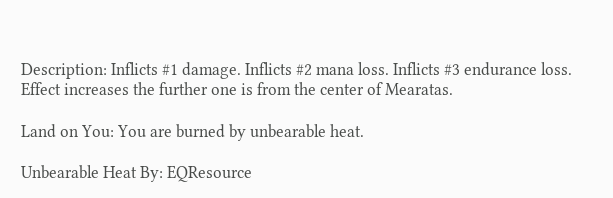Description: Inflicts #1 damage. Inflicts #2 mana loss. Inflicts #3 endurance loss. Effect increases the further one is from the center of Mearatas.

Land on You: You are burned by unbearable heat.

Unbearable Heat By: EQResource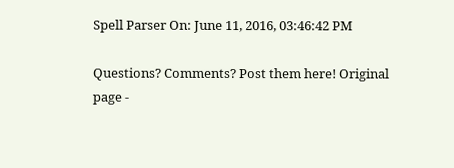Spell Parser On: June 11, 2016, 03:46:42 PM

Questions? Comments? Post them here! Original page -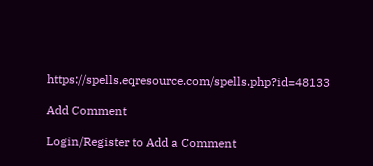https://spells.eqresource.com/spells.php?id=48133

Add Comment

Login/Register to Add a Comment